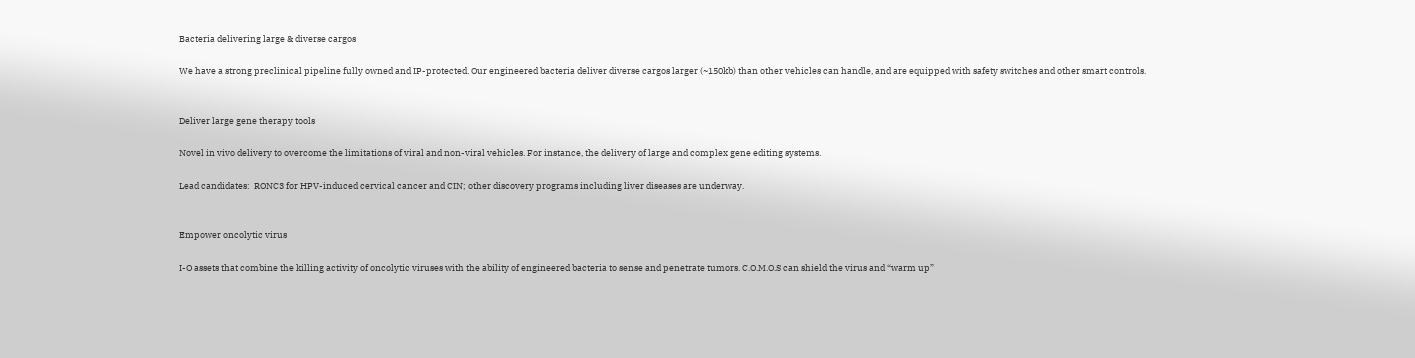Bacteria delivering large & diverse cargos

We have a strong preclinical pipeline fully owned and IP-protected. Our engineered bacteria deliver diverse cargos larger (~150kb) than other vehicles can handle, and are equipped with safety switches and other smart controls.


Deliver large gene therapy tools

Novel in vivo delivery to overcome the limitations of viral and non-viral vehicles. For instance, the delivery of large and complex gene editing systems.

Lead candidates:  RONC3 for HPV-induced cervical cancer and CIN; other discovery programs including liver diseases are underway.


Empower oncolytic virus

I-O assets that combine the killing activity of oncolytic viruses with the ability of engineered bacteria to sense and penetrate tumors. C.O.M.O.S can shield the virus and “warm up”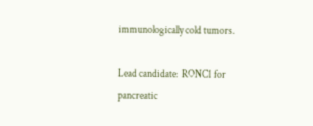immunologically cold tumors.

Lead candidate:  RONC1 for pancreatic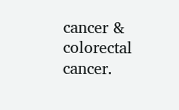cancer & colorectal cancer.